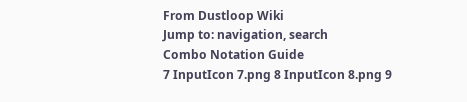From Dustloop Wiki
Jump to: navigation, search
Combo Notation Guide
7 InputIcon 7.png 8 InputIcon 8.png 9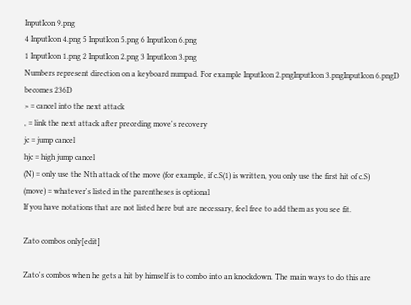InputIcon 9.png
4 InputIcon 4.png 5 InputIcon 5.png 6 InputIcon 6.png
1 InputIcon 1.png 2 InputIcon 2.png 3 InputIcon 3.png
Numbers represent direction on a keyboard numpad. For example InputIcon 2.pngInputIcon 3.pngInputIcon 6.pngD becomes 236D
> = cancel into the next attack
, = link the next attack after preceding move's recovery
jc = jump cancel
hjc = high jump cancel
(N) = only use the Nth attack of the move (for example, if c.S(1) is written, you only use the first hit of c.S)
(move) = whatever's listed in the parentheses is optional
If you have notations that are not listed here but are necessary, feel free to add them as you see fit.

Zato combos only[edit]

Zato's combos when he gets a hit by himself is to combo into an knockdown. The main ways to do this are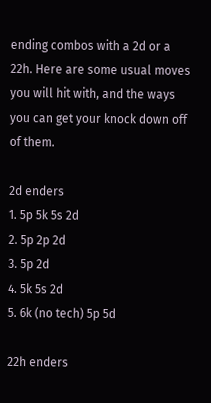ending combos with a 2d or a 22h. Here are some usual moves you will hit with, and the ways you can get your knock down off of them.

2d enders
1. 5p 5k 5s 2d
2. 5p 2p 2d
3. 5p 2d
4. 5k 5s 2d
5. 6k (no tech) 5p 5d

22h enders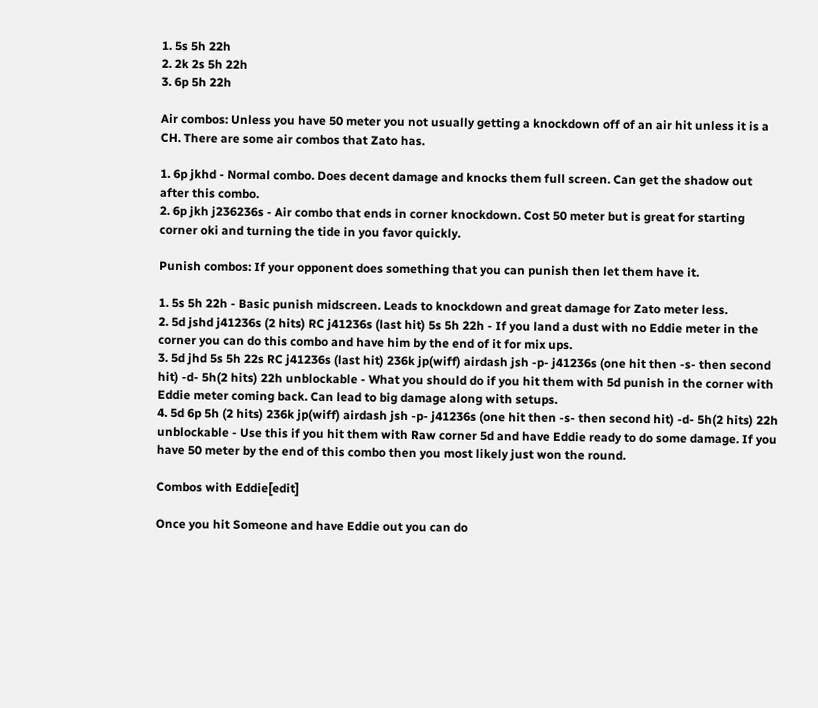1. 5s 5h 22h
2. 2k 2s 5h 22h
3. 6p 5h 22h

Air combos: Unless you have 50 meter you not usually getting a knockdown off of an air hit unless it is a CH. There are some air combos that Zato has.

1. 6p jkhd - Normal combo. Does decent damage and knocks them full screen. Can get the shadow out after this combo.
2. 6p jkh j236236s - Air combo that ends in corner knockdown. Cost 50 meter but is great for starting corner oki and turning the tide in you favor quickly.

Punish combos: If your opponent does something that you can punish then let them have it.

1. 5s 5h 22h - Basic punish midscreen. Leads to knockdown and great damage for Zato meter less.
2. 5d jshd j41236s (2 hits) RC j41236s (last hit) 5s 5h 22h - If you land a dust with no Eddie meter in the corner you can do this combo and have him by the end of it for mix ups.
3. 5d jhd 5s 5h 22s RC j41236s (last hit) 236k jp(wiff) airdash jsh -p- j41236s (one hit then -s- then second hit) -d- 5h(2 hits) 22h unblockable - What you should do if you hit them with 5d punish in the corner with Eddie meter coming back. Can lead to big damage along with setups.
4. 5d 6p 5h (2 hits) 236k jp(wiff) airdash jsh -p- j41236s (one hit then -s- then second hit) -d- 5h(2 hits) 22h unblockable - Use this if you hit them with Raw corner 5d and have Eddie ready to do some damage. If you have 50 meter by the end of this combo then you most likely just won the round.

Combos with Eddie[edit]

Once you hit Someone and have Eddie out you can do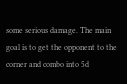some serious damage. The main goal is to get the opponent to the corner and combo into 5d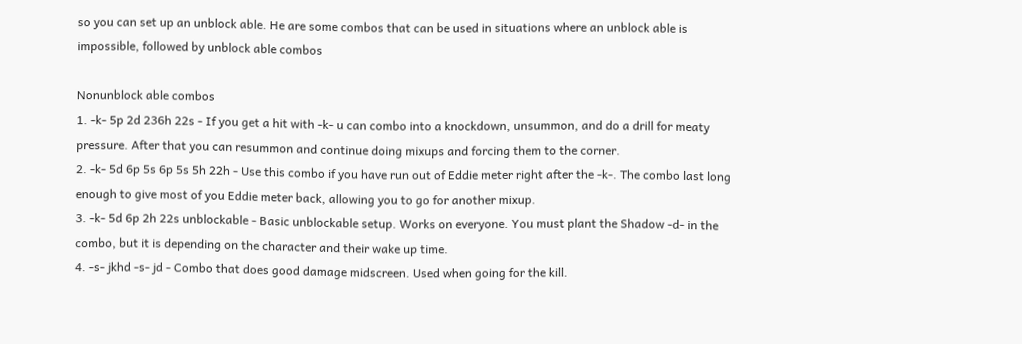so you can set up an unblock able. He are some combos that can be used in situations where an unblock able is impossible, followed by unblock able combos

Nonunblock able combos
1. -k- 5p 2d 236h 22s - If you get a hit with -k- u can combo into a knockdown, unsummon, and do a drill for meaty pressure. After that you can resummon and continue doing mixups and forcing them to the corner.
2. -k- 5d 6p 5s 6p 5s 5h 22h - Use this combo if you have run out of Eddie meter right after the -k-. The combo last long enough to give most of you Eddie meter back, allowing you to go for another mixup.
3. -k- 5d 6p 2h 22s unblockable - Basic unblockable setup. Works on everyone. You must plant the Shadow -d- in the combo, but it is depending on the character and their wake up time.
4. -s- jkhd -s- jd - Combo that does good damage midscreen. Used when going for the kill.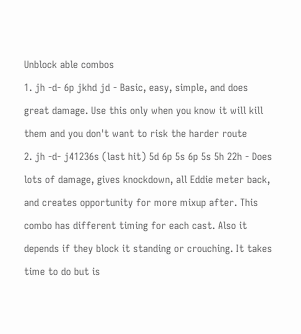Unblock able combos
1. jh -d- 6p jkhd jd - Basic, easy, simple, and does great damage. Use this only when you know it will kill them and you don't want to risk the harder route
2. jh -d- j41236s (last hit) 5d 6p 5s 6p 5s 5h 22h - Does lots of damage, gives knockdown, all Eddie meter back, and creates opportunity for more mixup after. This combo has different timing for each cast. Also it depends if they block it standing or crouching. It takes time to do but is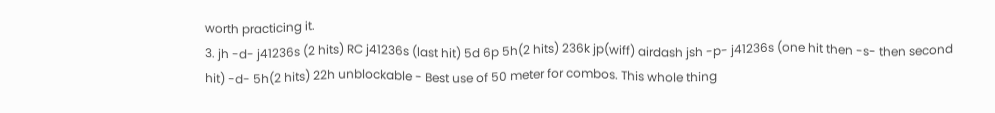worth practicing it.
3. jh -d- j41236s (2 hits) RC j41236s (last hit) 5d 6p 5h(2 hits) 236k jp(wiff) airdash jsh -p- j41236s (one hit then -s- then second hit) -d- 5h(2 hits) 22h unblockable - Best use of 50 meter for combos. This whole thing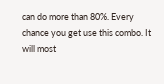can do more than 80%. Every chance you get use this combo. It will most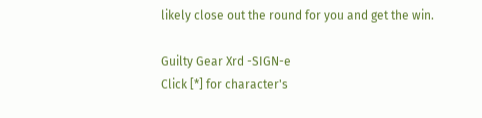likely close out the round for you and get the win.

Guilty Gear Xrd -SIGN-e
Click [*] for character's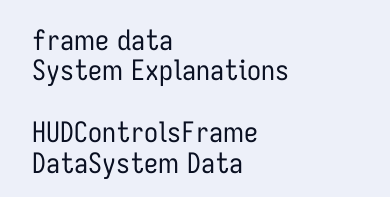frame data
System Explanations

HUDControlsFrame DataSystem Data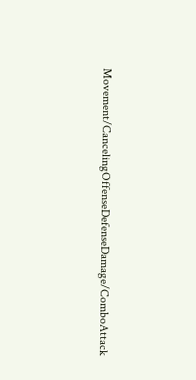Movement/CancelingOffenseDefenseDamage/ComboAttack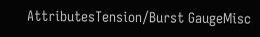AttributesTension/Burst GaugeMisc